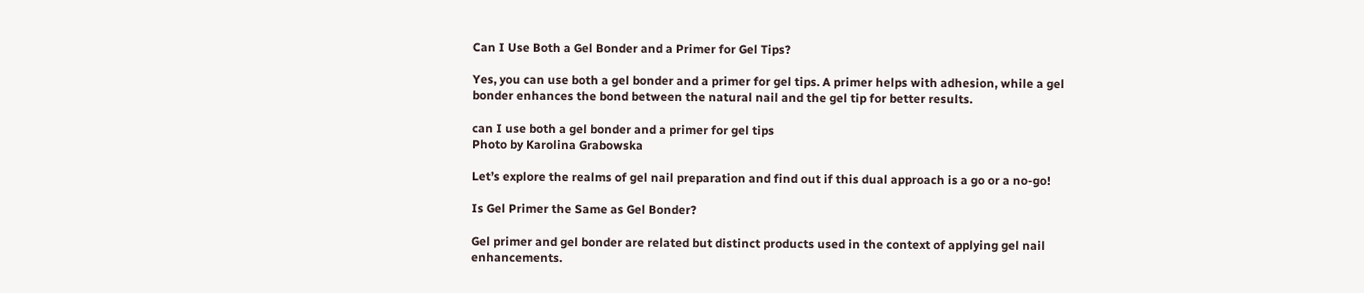Can I Use Both a Gel Bonder and a Primer for Gel Tips?

Yes, you can use both a gel bonder and a primer for gel tips. A primer helps with adhesion, while a gel bonder enhances the bond between the natural nail and the gel tip for better results.

can I use both a gel bonder and a primer for gel tips
Photo by Karolina Grabowska

Let’s explore the realms of gel nail preparation and find out if this dual approach is a go or a no-go!

Is Gel Primer the Same as Gel Bonder?

Gel primer and gel bonder are related but distinct products used in the context of applying gel nail enhancements.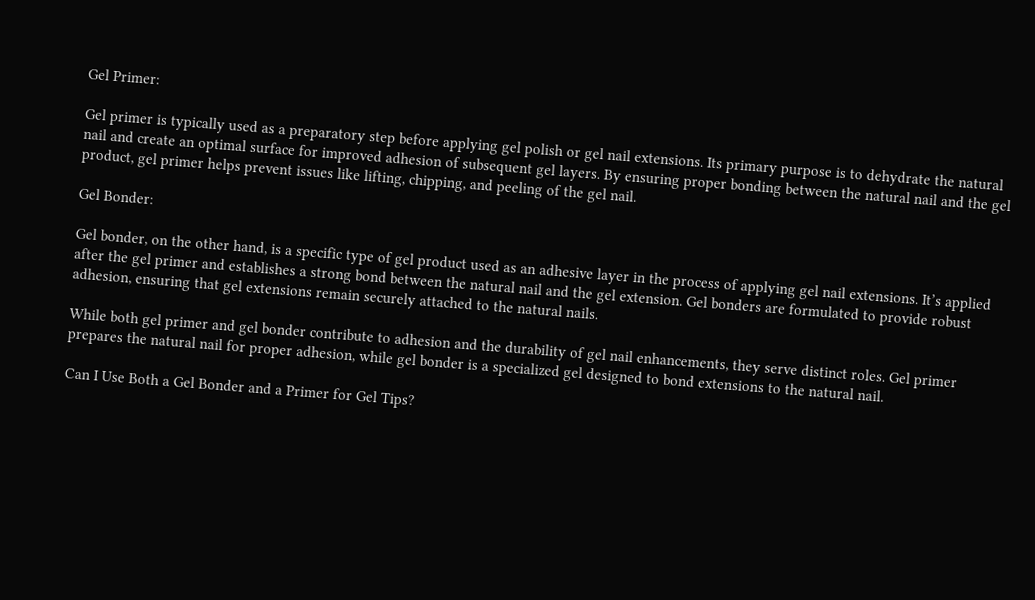Gel Primer:

Gel primer is typically used as a preparatory step before applying gel polish or gel nail extensions. Its primary purpose is to dehydrate the natural nail and create an optimal surface for improved adhesion of subsequent gel layers. By ensuring proper bonding between the natural nail and the gel product, gel primer helps prevent issues like lifting, chipping, and peeling of the gel nail.

Gel Bonder:

Gel bonder, on the other hand, is a specific type of gel product used as an adhesive layer in the process of applying gel nail extensions. It’s applied after the gel primer and establishes a strong bond between the natural nail and the gel extension. Gel bonders are formulated to provide robust adhesion, ensuring that gel extensions remain securely attached to the natural nails.

While both gel primer and gel bonder contribute to adhesion and the durability of gel nail enhancements, they serve distinct roles. Gel primer prepares the natural nail for proper adhesion, while gel bonder is a specialized gel designed to bond extensions to the natural nail.

Can I Use Both a Gel Bonder and a Primer for Gel Tips?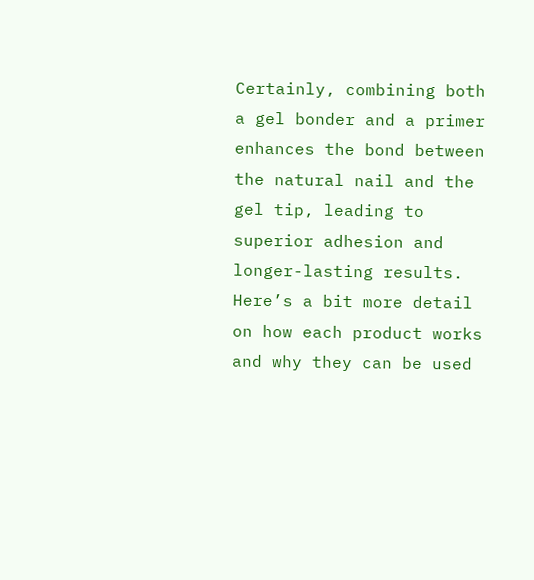Certainly, combining both a gel bonder and a primer enhances the bond between the natural nail and the gel tip, leading to superior adhesion and longer-lasting results. Here’s a bit more detail on how each product works and why they can be used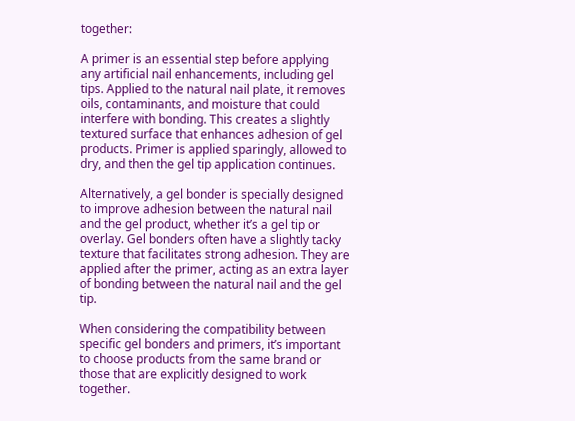together:

A primer is an essential step before applying any artificial nail enhancements, including gel tips. Applied to the natural nail plate, it removes oils, contaminants, and moisture that could interfere with bonding. This creates a slightly textured surface that enhances adhesion of gel products. Primer is applied sparingly, allowed to dry, and then the gel tip application continues.

Alternatively, a gel bonder is specially designed to improve adhesion between the natural nail and the gel product, whether it’s a gel tip or overlay. Gel bonders often have a slightly tacky texture that facilitates strong adhesion. They are applied after the primer, acting as an extra layer of bonding between the natural nail and the gel tip.

When considering the compatibility between specific gel bonders and primers, it’s important to choose products from the same brand or those that are explicitly designed to work together.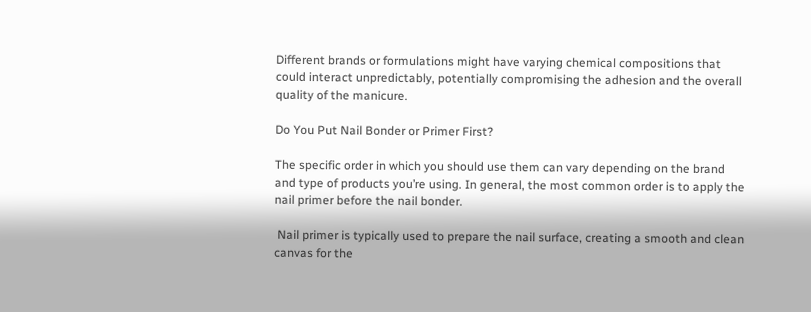Different brands or formulations might have varying chemical compositions that could interact unpredictably, potentially compromising the adhesion and the overall quality of the manicure.

Do You Put Nail Bonder or Primer First?

The specific order in which you should use them can vary depending on the brand and type of products you’re using. In general, the most common order is to apply the nail primer before the nail bonder.

 Nail primer is typically used to prepare the nail surface, creating a smooth and clean canvas for the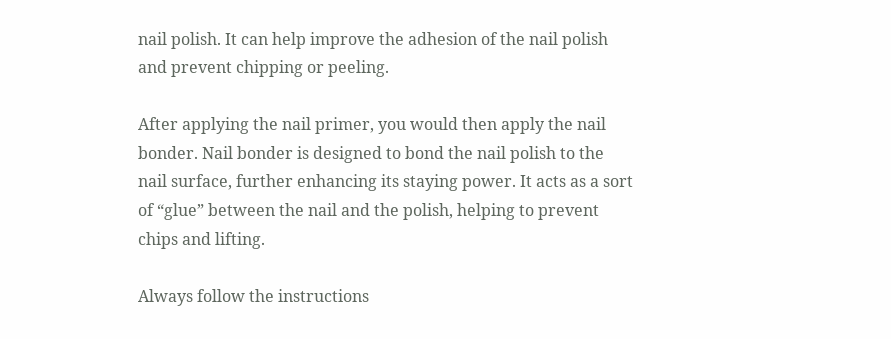nail polish. It can help improve the adhesion of the nail polish and prevent chipping or peeling.

After applying the nail primer, you would then apply the nail bonder. Nail bonder is designed to bond the nail polish to the nail surface, further enhancing its staying power. It acts as a sort of “glue” between the nail and the polish, helping to prevent chips and lifting.

Always follow the instructions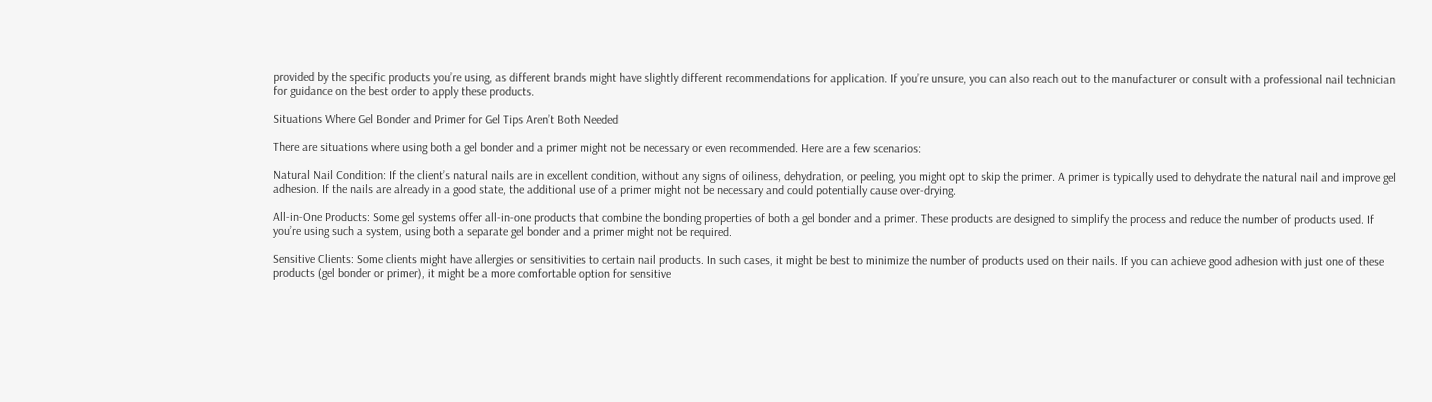provided by the specific products you’re using, as different brands might have slightly different recommendations for application. If you’re unsure, you can also reach out to the manufacturer or consult with a professional nail technician for guidance on the best order to apply these products.

Situations Where Gel Bonder and Primer for Gel Tips Aren’t Both Needed

There are situations where using both a gel bonder and a primer might not be necessary or even recommended. Here are a few scenarios:

Natural Nail Condition: If the client’s natural nails are in excellent condition, without any signs of oiliness, dehydration, or peeling, you might opt to skip the primer. A primer is typically used to dehydrate the natural nail and improve gel adhesion. If the nails are already in a good state, the additional use of a primer might not be necessary and could potentially cause over-drying.

All-in-One Products: Some gel systems offer all-in-one products that combine the bonding properties of both a gel bonder and a primer. These products are designed to simplify the process and reduce the number of products used. If you’re using such a system, using both a separate gel bonder and a primer might not be required.

Sensitive Clients: Some clients might have allergies or sensitivities to certain nail products. In such cases, it might be best to minimize the number of products used on their nails. If you can achieve good adhesion with just one of these products (gel bonder or primer), it might be a more comfortable option for sensitive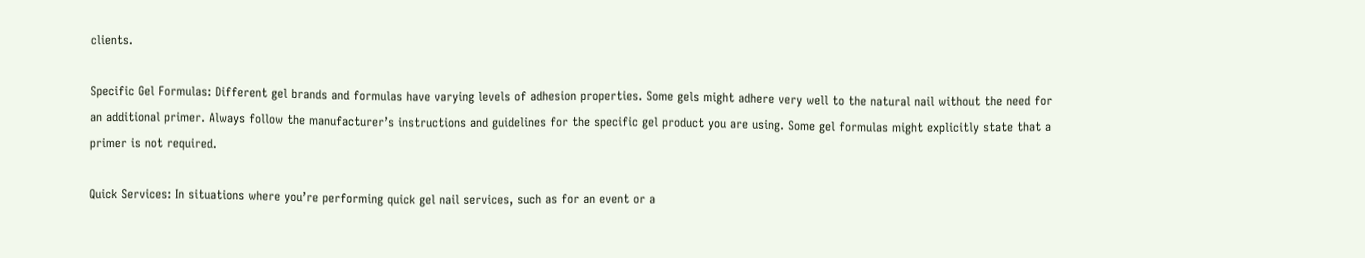clients.

Specific Gel Formulas: Different gel brands and formulas have varying levels of adhesion properties. Some gels might adhere very well to the natural nail without the need for an additional primer. Always follow the manufacturer’s instructions and guidelines for the specific gel product you are using. Some gel formulas might explicitly state that a primer is not required.

Quick Services: In situations where you’re performing quick gel nail services, such as for an event or a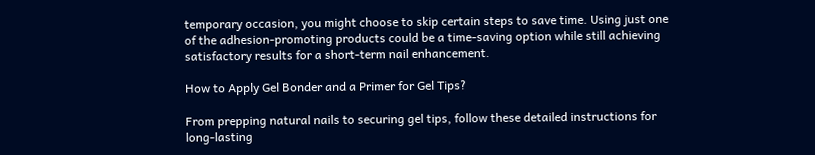temporary occasion, you might choose to skip certain steps to save time. Using just one of the adhesion-promoting products could be a time-saving option while still achieving satisfactory results for a short-term nail enhancement.

How to Apply Gel Bonder and a Primer for Gel Tips?

From prepping natural nails to securing gel tips, follow these detailed instructions for long-lasting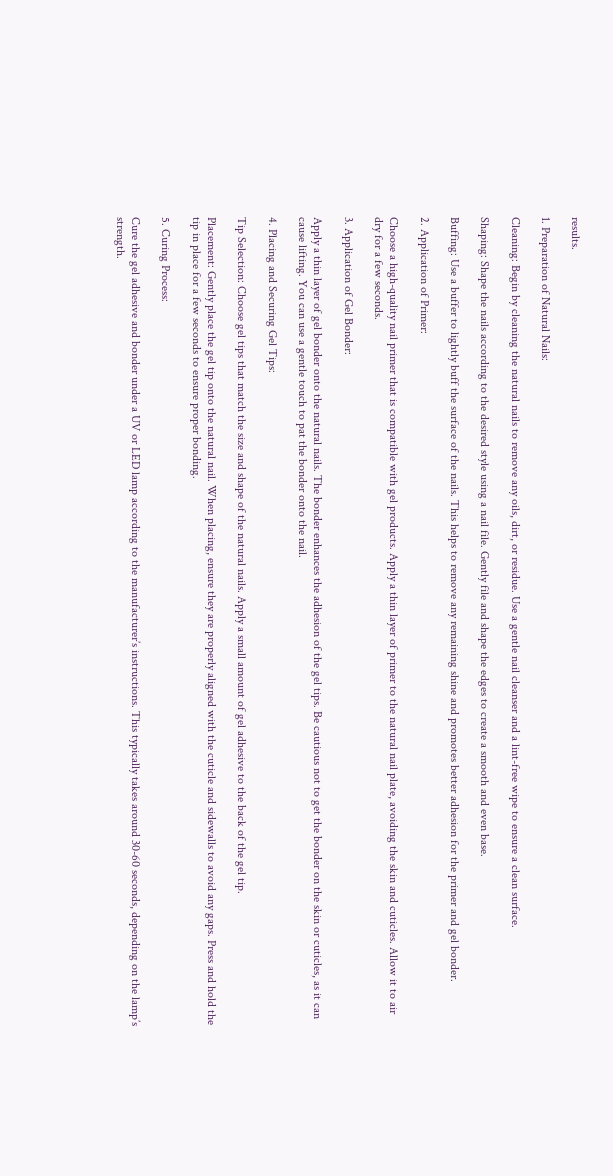results.

1. Preparation of Natural Nails:

Cleaning: Begin by cleaning the natural nails to remove any oils, dirt, or residue. Use a gentle nail cleanser and a lint-free wipe to ensure a clean surface.

Shaping: Shape the nails according to the desired style using a nail file. Gently file and shape the edges to create a smooth and even base.

Buffing: Use a buffer to lightly buff the surface of the nails. This helps to remove any remaining shine and promotes better adhesion for the primer and gel bonder.

2. Application of Primer:

Choose a high-quality nail primer that is compatible with gel products. Apply a thin layer of primer to the natural nail plate, avoiding the skin and cuticles. Allow it to air dry for a few seconds.

3. Application of Gel Bonder:

Apply a thin layer of gel bonder onto the natural nails. The bonder enhances the adhesion of the gel tips. Be cautious not to get the bonder on the skin or cuticles, as it can cause lifting. You can use a gentle touch to pat the bonder onto the nail.

4. Placing and Securing Gel Tips:

Tip Selection: Choose gel tips that match the size and shape of the natural nails. Apply a small amount of gel adhesive to the back of the gel tip.

Placement: Gently place the gel tip onto the natural nail. When placing, ensure they are properly aligned with the cuticle and sidewalls to avoid any gaps. Press and hold the tip in place for a few seconds to ensure proper bonding.

5. Curing Process:

Cure the gel adhesive and bonder under a UV or LED lamp according to the manufacturer’s instructions. This typically takes around 30-60 seconds, depending on the lamp’s strength.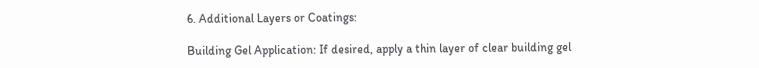6. Additional Layers or Coatings:

Building Gel Application: If desired, apply a thin layer of clear building gel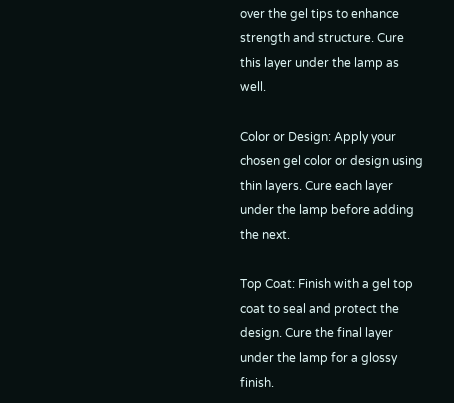over the gel tips to enhance strength and structure. Cure this layer under the lamp as well.

Color or Design: Apply your chosen gel color or design using thin layers. Cure each layer under the lamp before adding the next.

Top Coat: Finish with a gel top coat to seal and protect the design. Cure the final layer under the lamp for a glossy finish.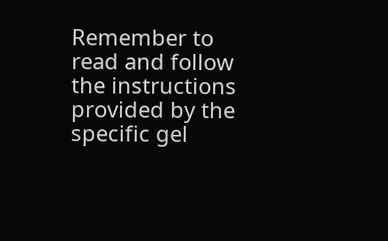Remember to read and follow the instructions provided by the specific gel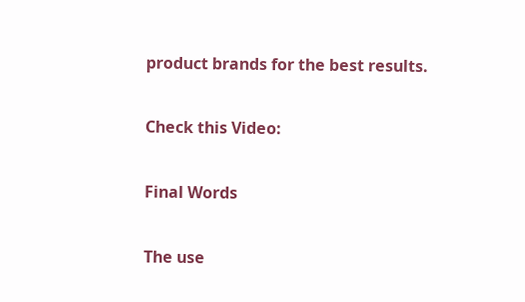product brands for the best results.

Check this Video:

Final Words

The use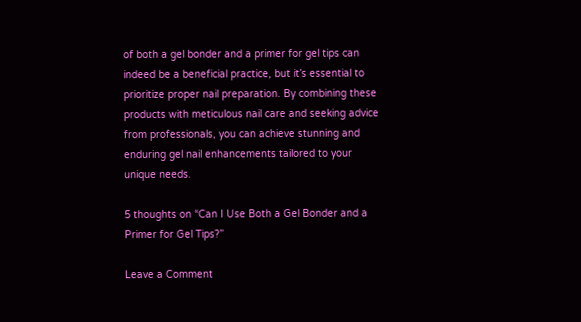of both a gel bonder and a primer for gel tips can indeed be a beneficial practice, but it’s essential to prioritize proper nail preparation. By combining these products with meticulous nail care and seeking advice from professionals, you can achieve stunning and enduring gel nail enhancements tailored to your unique needs.

5 thoughts on “Can I Use Both a Gel Bonder and a Primer for Gel Tips?”

Leave a Comment